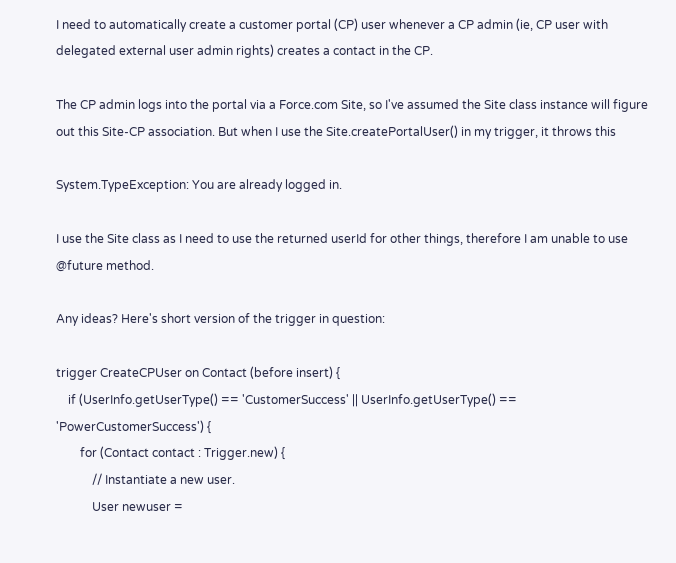I need to automatically create a customer portal (CP) user whenever a CP admin (ie, CP user with delegated external user admin rights) creates a contact in the CP.

The CP admin logs into the portal via a Force.com Site, so I've assumed the Site class instance will figure out this Site-CP association. But when I use the Site.createPortalUser() in my trigger, it throws this

System.TypeException: You are already logged in.

I use the Site class as I need to use the returned userId for other things, therefore I am unable to use @future method.

Any ideas? Here's short version of the trigger in question:

trigger CreateCPUser on Contact (before insert) {
    if (UserInfo.getUserType() == 'CustomerSuccess' || UserInfo.getUserType() == 'PowerCustomerSuccess') {
        for (Contact contact : Trigger.new) {
            // Instantiate a new user.
            User newuser =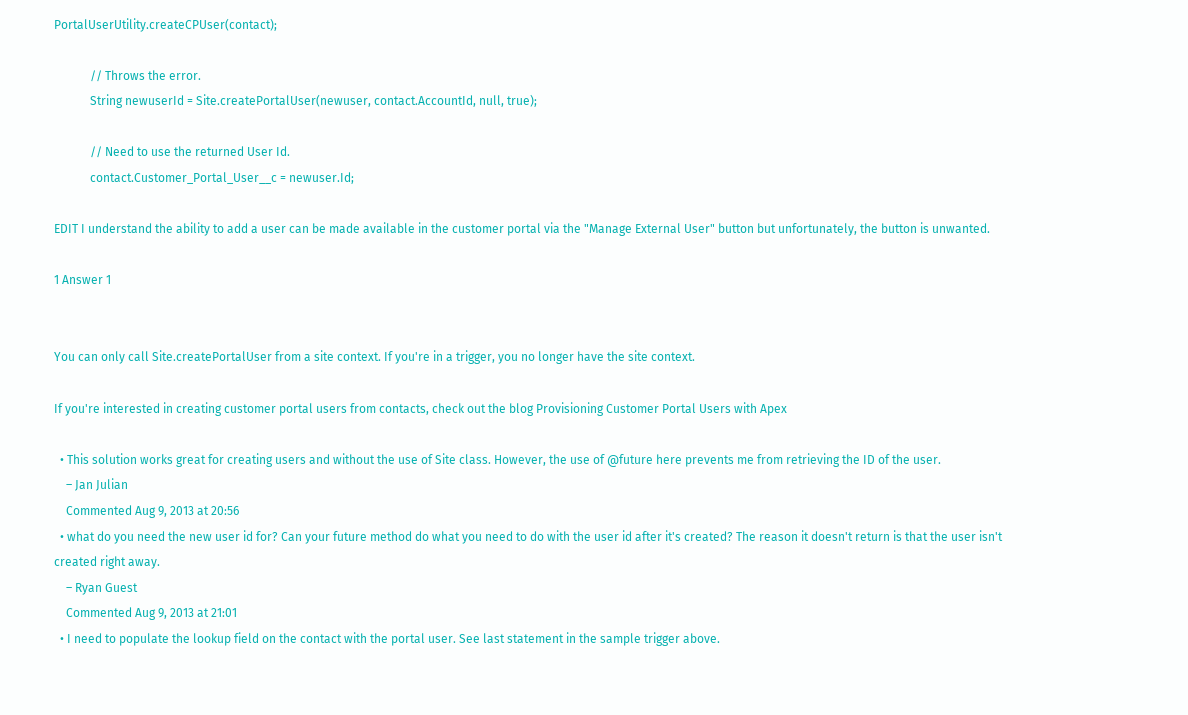PortalUserUtility.createCPUser(contact);

            // Throws the error.
            String newuserId = Site.createPortalUser(newuser, contact.AccountId, null, true);

            // Need to use the returned User Id.
            contact.Customer_Portal_User__c = newuser.Id;

EDIT I understand the ability to add a user can be made available in the customer portal via the "Manage External User" button but unfortunately, the button is unwanted.

1 Answer 1


You can only call Site.createPortalUser from a site context. If you're in a trigger, you no longer have the site context.

If you're interested in creating customer portal users from contacts, check out the blog Provisioning Customer Portal Users with Apex

  • This solution works great for creating users and without the use of Site class. However, the use of @future here prevents me from retrieving the ID of the user.
    – Jan Julian
    Commented Aug 9, 2013 at 20:56
  • what do you need the new user id for? Can your future method do what you need to do with the user id after it's created? The reason it doesn't return is that the user isn't created right away.
    – Ryan Guest
    Commented Aug 9, 2013 at 21:01
  • I need to populate the lookup field on the contact with the portal user. See last statement in the sample trigger above.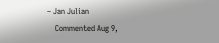– Jan Julian
    Commented Aug 9,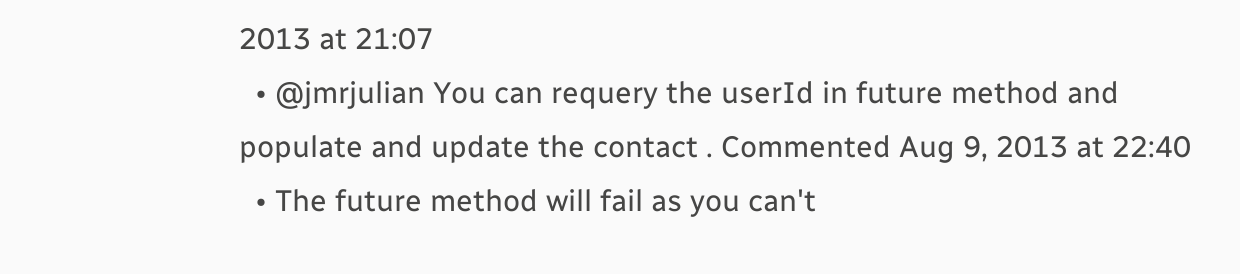2013 at 21:07
  • @jmrjulian You can requery the userId in future method and populate and update the contact . Commented Aug 9, 2013 at 22:40
  • The future method will fail as you can't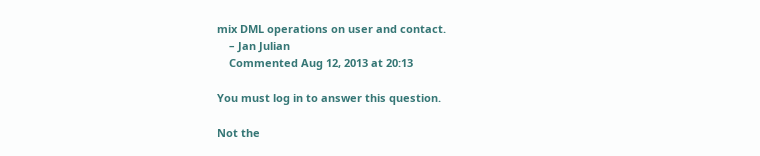mix DML operations on user and contact.
    – Jan Julian
    Commented Aug 12, 2013 at 20:13

You must log in to answer this question.

Not the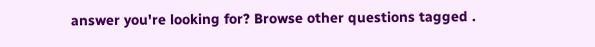answer you're looking for? Browse other questions tagged .